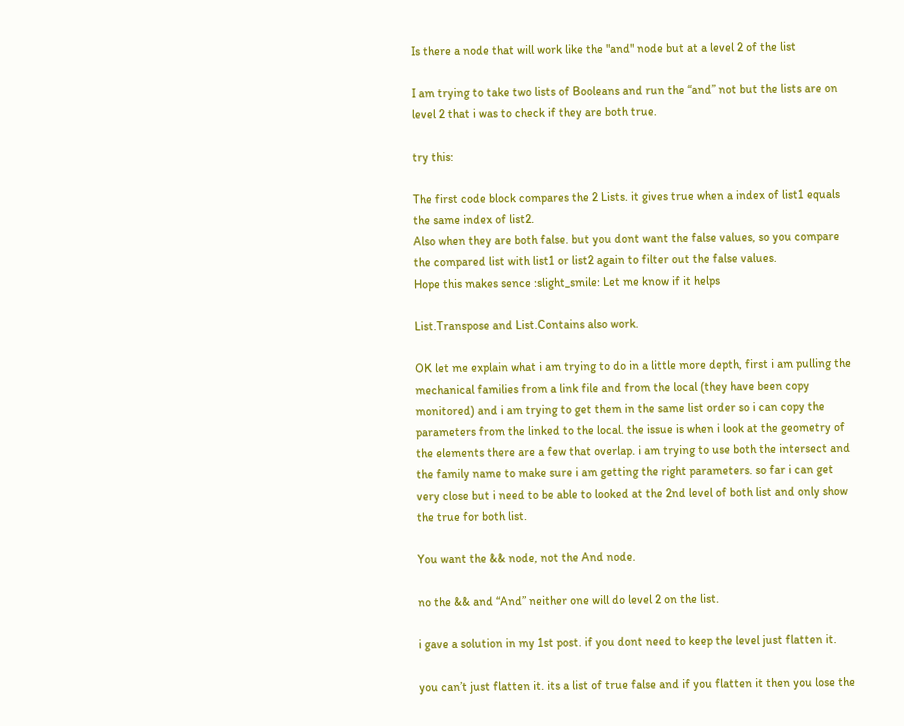Is there a node that will work like the "and" node but at a level 2 of the list

I am trying to take two lists of Booleans and run the “and” not but the lists are on level 2 that i was to check if they are both true.

try this:

The first code block compares the 2 Lists. it gives true when a index of list1 equals the same index of list2.
Also when they are both false. but you dont want the false values, so you compare the compared list with list1 or list2 again to filter out the false values.
Hope this makes sence :slight_smile: Let me know if it helps

List.Transpose and List.Contains also work.

OK let me explain what i am trying to do in a little more depth, first i am pulling the mechanical families from a link file and from the local (they have been copy monitored) and i am trying to get them in the same list order so i can copy the parameters from the linked to the local. the issue is when i look at the geometry of the elements there are a few that overlap. i am trying to use both the intersect and the family name to make sure i am getting the right parameters. so far i can get very close but i need to be able to looked at the 2nd level of both list and only show the true for both list.

You want the && node, not the And node.

no the && and “And” neither one will do level 2 on the list.

i gave a solution in my 1st post. if you dont need to keep the level just flatten it.

you can’t just flatten it. its a list of true false and if you flatten it then you lose the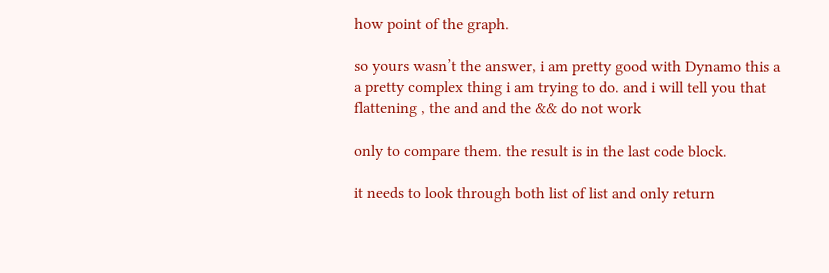how point of the graph.

so yours wasn’t the answer, i am pretty good with Dynamo this a a pretty complex thing i am trying to do. and i will tell you that flattening , the and and the && do not work

only to compare them. the result is in the last code block.

it needs to look through both list of list and only return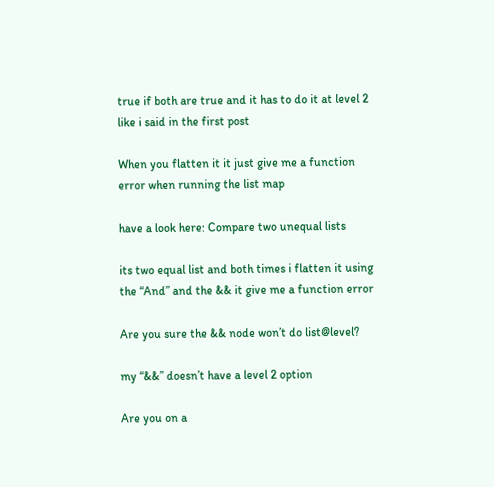true if both are true and it has to do it at level 2 like i said in the first post

When you flatten it it just give me a function error when running the list map

have a look here: Compare two unequal lists

its two equal list and both times i flatten it using the “And” and the && it give me a function error

Are you sure the && node won’t do list@level?

my “&&” doesn’t have a level 2 option

Are you on a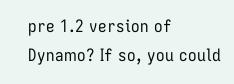pre 1.2 version of Dynamo? If so, you could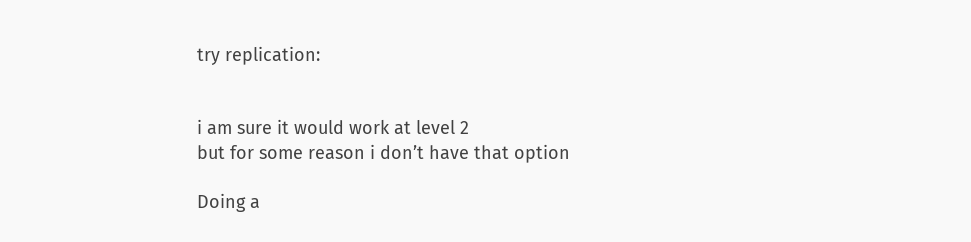try replication:


i am sure it would work at level 2
but for some reason i don’t have that option

Doing a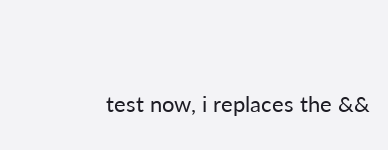test now, i replaces the &&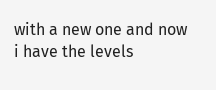with a new one and now i have the levels